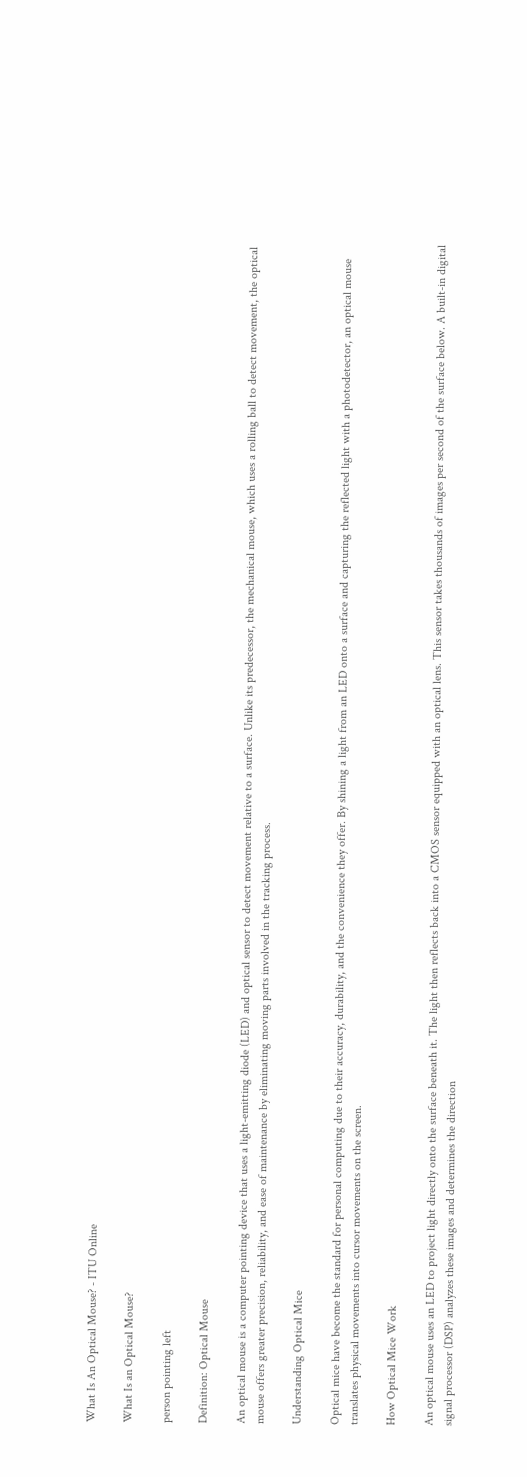What Is An Optical Mouse? - ITU Online

What Is an Optical Mouse?

person pointing left

Definition: Optical Mouse

An optical mouse is a computer pointing device that uses a light-emitting diode (LED) and optical sensor to detect movement relative to a surface. Unlike its predecessor, the mechanical mouse, which uses a rolling ball to detect movement, the optical mouse offers greater precision, reliability, and ease of maintenance by eliminating moving parts involved in the tracking process.

Understanding Optical Mice

Optical mice have become the standard for personal computing due to their accuracy, durability, and the convenience they offer. By shining a light from an LED onto a surface and capturing the reflected light with a photodetector, an optical mouse translates physical movements into cursor movements on the screen.

How Optical Mice Work

An optical mouse uses an LED to project light directly onto the surface beneath it. The light then reflects back into a CMOS sensor equipped with an optical lens. This sensor takes thousands of images per second of the surface below. A built-in digital signal processor (DSP) analyzes these images and determines the direction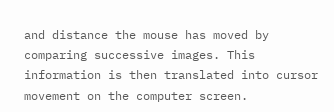and distance the mouse has moved by comparing successive images. This information is then translated into cursor movement on the computer screen.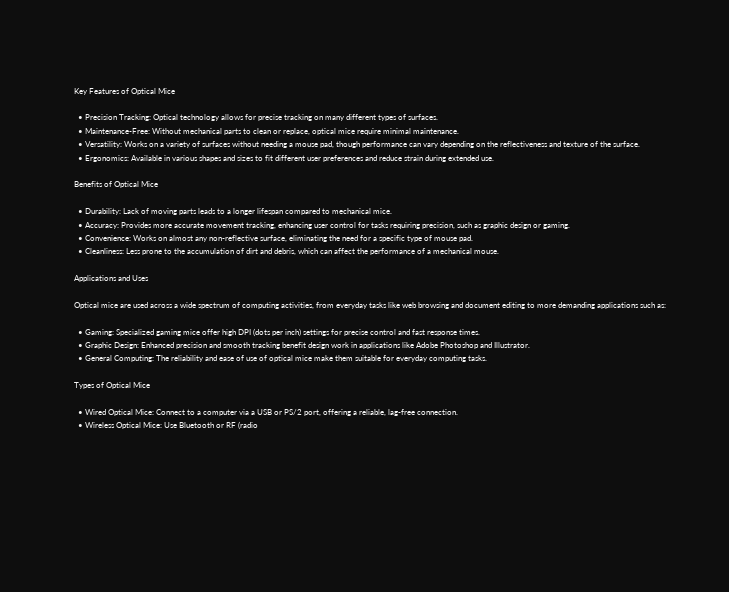Key Features of Optical Mice

  • Precision Tracking: Optical technology allows for precise tracking on many different types of surfaces.
  • Maintenance-Free: Without mechanical parts to clean or replace, optical mice require minimal maintenance.
  • Versatility: Works on a variety of surfaces without needing a mouse pad, though performance can vary depending on the reflectiveness and texture of the surface.
  • Ergonomics: Available in various shapes and sizes to fit different user preferences and reduce strain during extended use.

Benefits of Optical Mice

  • Durability: Lack of moving parts leads to a longer lifespan compared to mechanical mice.
  • Accuracy: Provides more accurate movement tracking, enhancing user control for tasks requiring precision, such as graphic design or gaming.
  • Convenience: Works on almost any non-reflective surface, eliminating the need for a specific type of mouse pad.
  • Cleanliness: Less prone to the accumulation of dirt and debris, which can affect the performance of a mechanical mouse.

Applications and Uses

Optical mice are used across a wide spectrum of computing activities, from everyday tasks like web browsing and document editing to more demanding applications such as:

  • Gaming: Specialized gaming mice offer high DPI (dots per inch) settings for precise control and fast response times.
  • Graphic Design: Enhanced precision and smooth tracking benefit design work in applications like Adobe Photoshop and Illustrator.
  • General Computing: The reliability and ease of use of optical mice make them suitable for everyday computing tasks.

Types of Optical Mice

  • Wired Optical Mice: Connect to a computer via a USB or PS/2 port, offering a reliable, lag-free connection.
  • Wireless Optical Mice: Use Bluetooth or RF (radio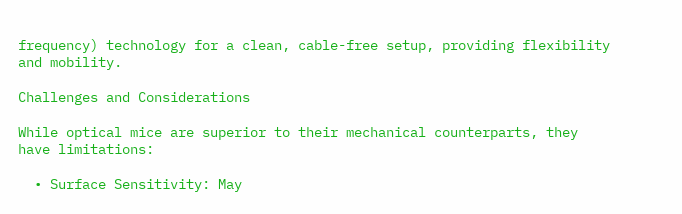frequency) technology for a clean, cable-free setup, providing flexibility and mobility.

Challenges and Considerations

While optical mice are superior to their mechanical counterparts, they have limitations:

  • Surface Sensitivity: May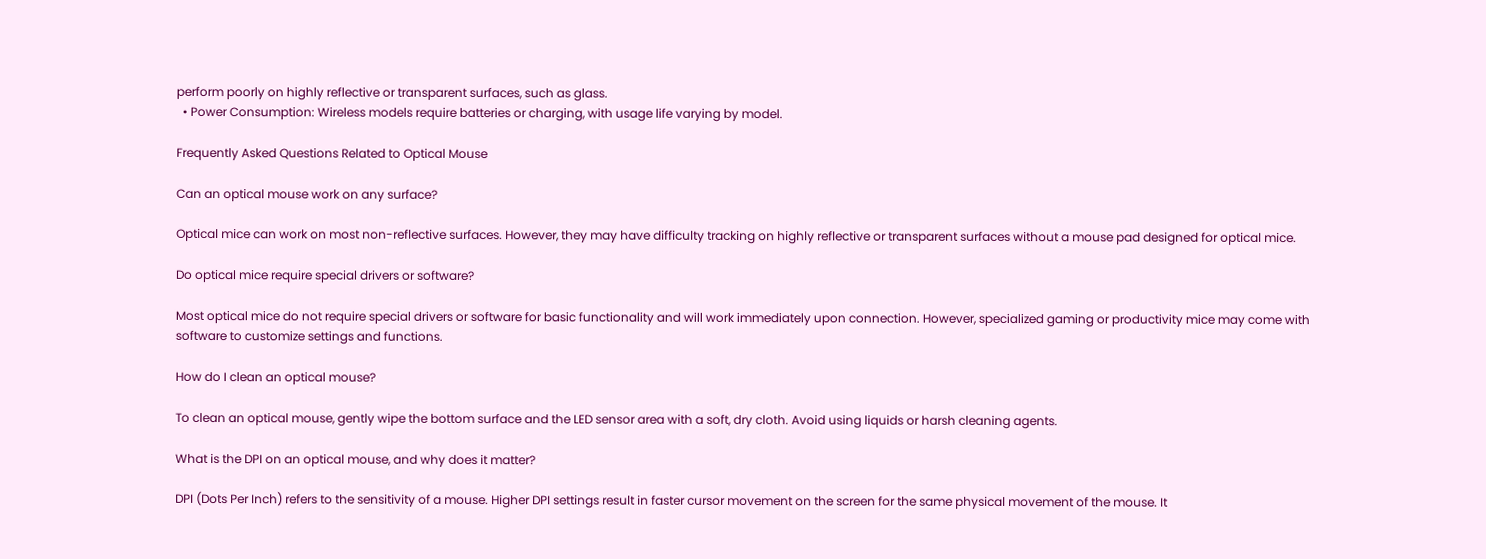perform poorly on highly reflective or transparent surfaces, such as glass.
  • Power Consumption: Wireless models require batteries or charging, with usage life varying by model.

Frequently Asked Questions Related to Optical Mouse

Can an optical mouse work on any surface?

Optical mice can work on most non-reflective surfaces. However, they may have difficulty tracking on highly reflective or transparent surfaces without a mouse pad designed for optical mice.

Do optical mice require special drivers or software?

Most optical mice do not require special drivers or software for basic functionality and will work immediately upon connection. However, specialized gaming or productivity mice may come with software to customize settings and functions.

How do I clean an optical mouse?

To clean an optical mouse, gently wipe the bottom surface and the LED sensor area with a soft, dry cloth. Avoid using liquids or harsh cleaning agents.

What is the DPI on an optical mouse, and why does it matter?

DPI (Dots Per Inch) refers to the sensitivity of a mouse. Higher DPI settings result in faster cursor movement on the screen for the same physical movement of the mouse. It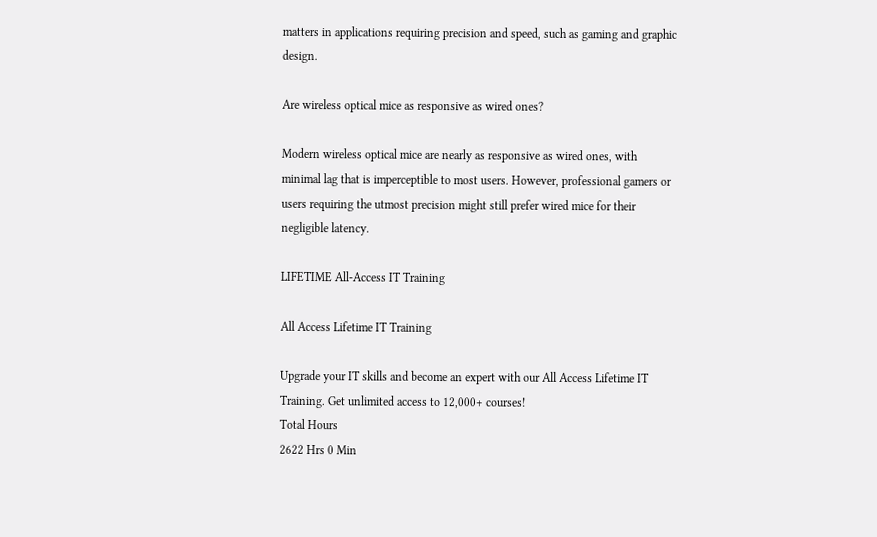matters in applications requiring precision and speed, such as gaming and graphic design.

Are wireless optical mice as responsive as wired ones?

Modern wireless optical mice are nearly as responsive as wired ones, with minimal lag that is imperceptible to most users. However, professional gamers or users requiring the utmost precision might still prefer wired mice for their negligible latency.

LIFETIME All-Access IT Training

All Access Lifetime IT Training

Upgrade your IT skills and become an expert with our All Access Lifetime IT Training. Get unlimited access to 12,000+ courses!
Total Hours
2622 Hrs 0 Min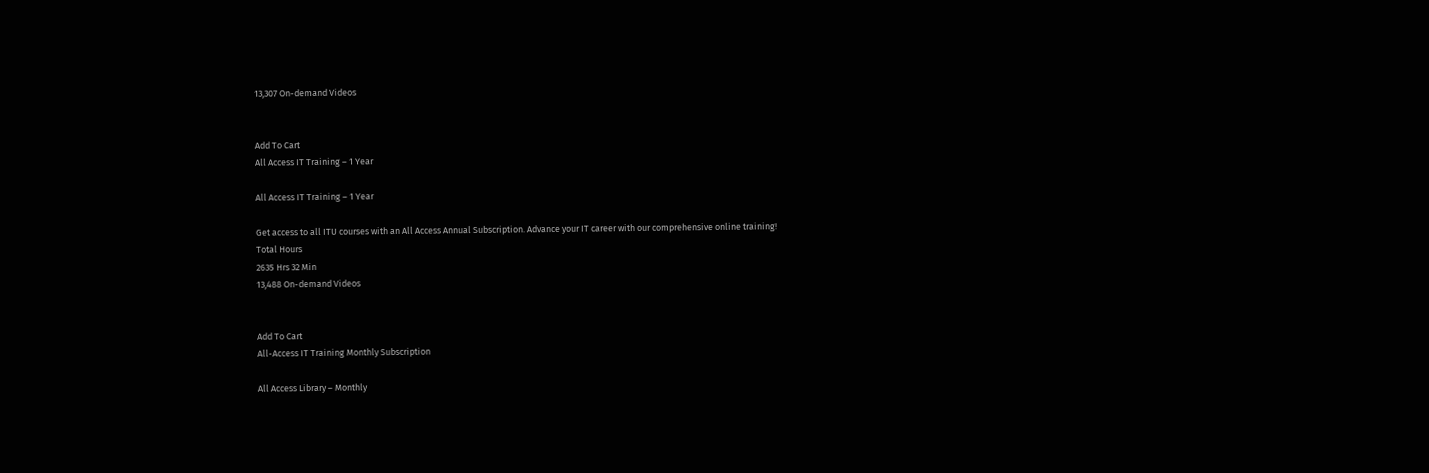13,307 On-demand Videos


Add To Cart
All Access IT Training – 1 Year

All Access IT Training – 1 Year

Get access to all ITU courses with an All Access Annual Subscription. Advance your IT career with our comprehensive online training!
Total Hours
2635 Hrs 32 Min
13,488 On-demand Videos


Add To Cart
All-Access IT Training Monthly Subscription

All Access Library – Monthly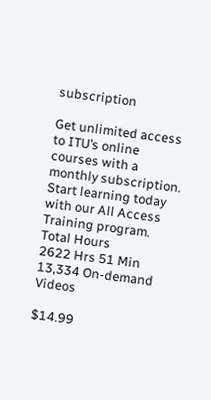subscription

Get unlimited access to ITU’s online courses with a monthly subscription. Start learning today with our All Access Training program.
Total Hours
2622 Hrs 51 Min
13,334 On-demand Videos

$14.99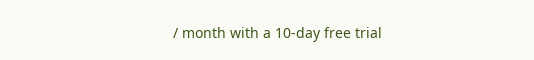/ month with a 10-day free trial